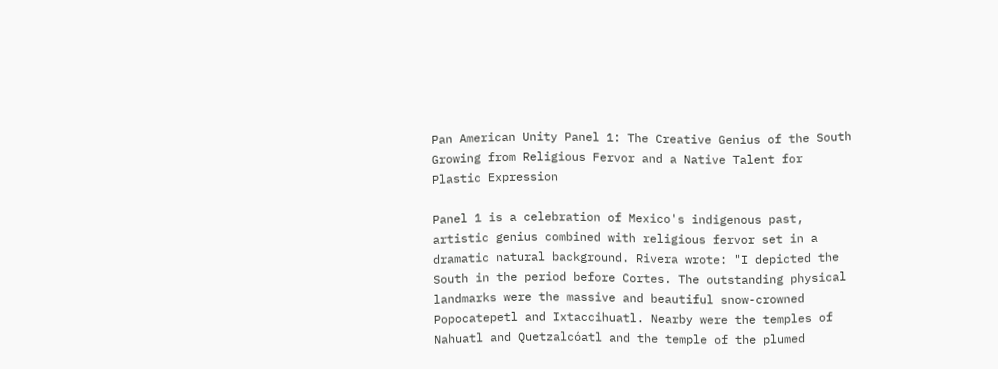Pan American Unity Panel 1: The Creative Genius of the South Growing from Religious Fervor and a Native Talent for Plastic Expression

Panel 1 is a celebration of Mexico's indigenous past, artistic genius combined with religious fervor set in a dramatic natural background. Rivera wrote: "I depicted the South in the period before Cortes. The outstanding physical landmarks were the massive and beautiful snow-crowned Popocatepetl and Ixtaccihuatl. Nearby were the temples of Nahuatl and Quetzalcóatl and the temple of the plumed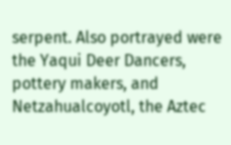serpent. Also portrayed were the Yaqui Deer Dancers, pottery makers, and Netzahualcoyotl, the Aztec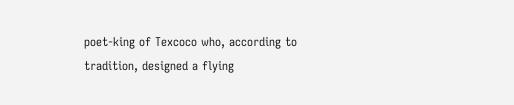poet-king of Texcoco who, according to tradition, designed a flying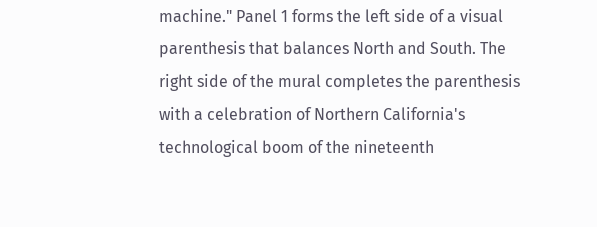machine." Panel 1 forms the left side of a visual parenthesis that balances North and South. The right side of the mural completes the parenthesis with a celebration of Northern California's technological boom of the nineteenth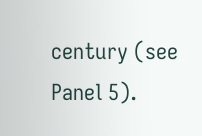century (see Panel 5).